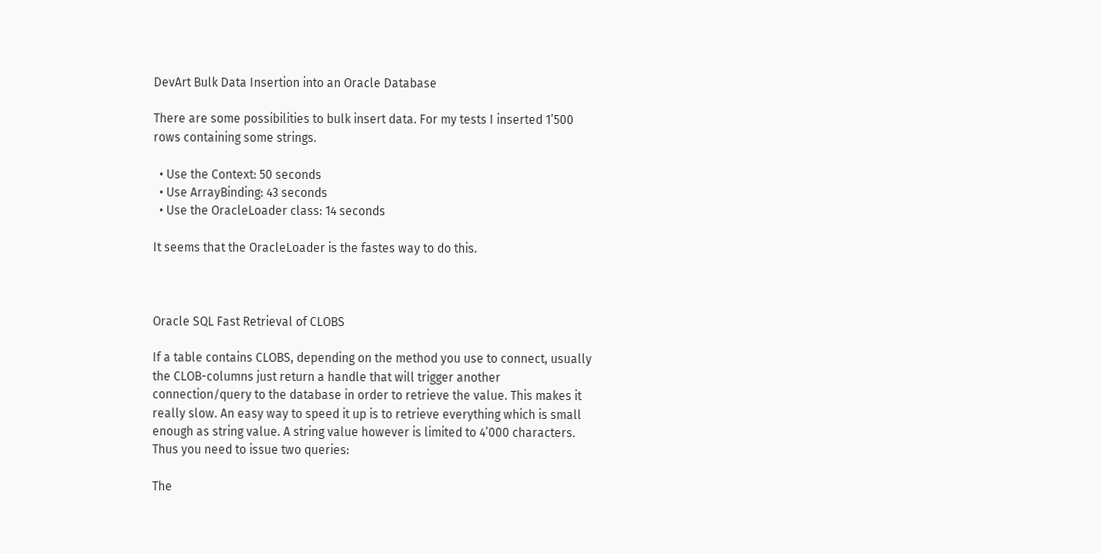DevArt Bulk Data Insertion into an Oracle Database

There are some possibilities to bulk insert data. For my tests I inserted 1’500 rows containing some strings.

  • Use the Context: 50 seconds
  • Use ArrayBinding: 43 seconds
  • Use the OracleLoader class: 14 seconds

It seems that the OracleLoader is the fastes way to do this.



Oracle SQL Fast Retrieval of CLOBS

If a table contains CLOBS, depending on the method you use to connect, usually the CLOB-columns just return a handle that will trigger another connection/query to the database in order to retrieve the value. This makes it really slow. An easy way to speed it up is to retrieve everything which is small enough as string value. A string value however is limited to 4’000 characters. Thus you need to issue two queries:

The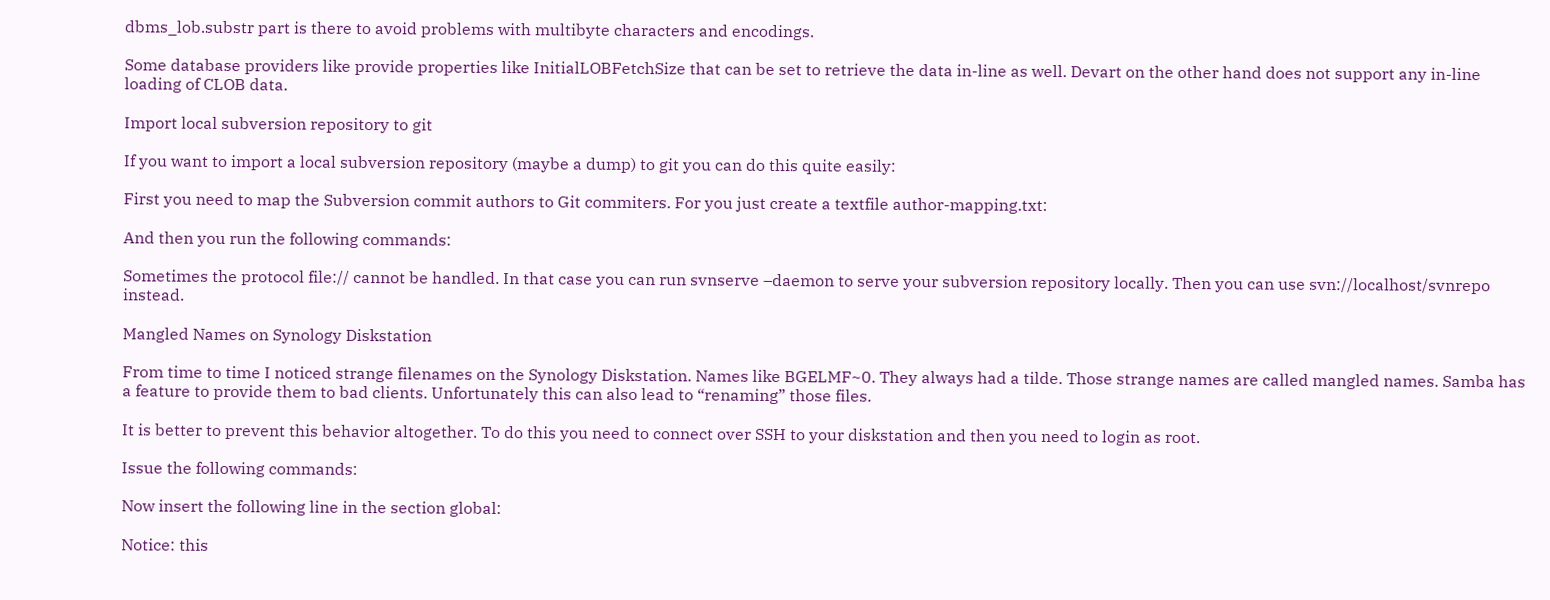dbms_lob.substr part is there to avoid problems with multibyte characters and encodings.

Some database providers like provide properties like InitialLOBFetchSize that can be set to retrieve the data in-line as well. Devart on the other hand does not support any in-line loading of CLOB data.

Import local subversion repository to git

If you want to import a local subversion repository (maybe a dump) to git you can do this quite easily:

First you need to map the Subversion commit authors to Git commiters. For you just create a textfile author-mapping.txt:

And then you run the following commands:

Sometimes the protocol file:// cannot be handled. In that case you can run svnserve –daemon to serve your subversion repository locally. Then you can use svn://localhost/svnrepo instead.

Mangled Names on Synology Diskstation

From time to time I noticed strange filenames on the Synology Diskstation. Names like BGELMF~0. They always had a tilde. Those strange names are called mangled names. Samba has a feature to provide them to bad clients. Unfortunately this can also lead to “renaming” those files.

It is better to prevent this behavior altogether. To do this you need to connect over SSH to your diskstation and then you need to login as root.

Issue the following commands:

Now insert the following line in the section global:

Notice: this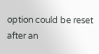option could be reset after an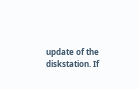update of the diskstation. If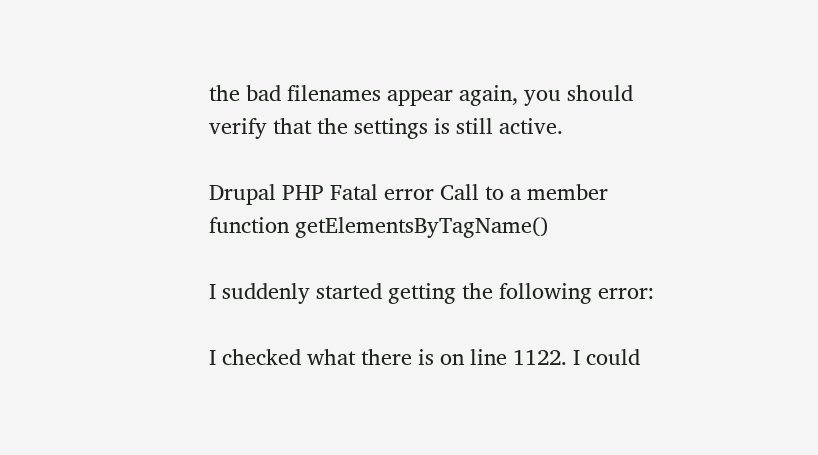the bad filenames appear again, you should verify that the settings is still active.

Drupal PHP Fatal error Call to a member function getElementsByTagName()

I suddenly started getting the following error:

I checked what there is on line 1122. I could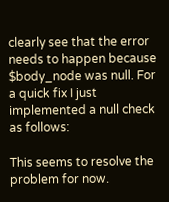clearly see that the error needs to happen because $body_node was null. For a quick fix I just implemented a null check as follows:

This seems to resolve the problem for now.